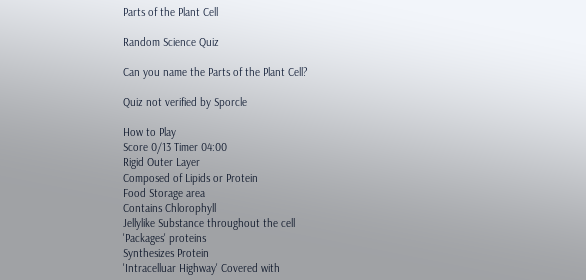Parts of the Plant Cell

Random Science Quiz

Can you name the Parts of the Plant Cell?

Quiz not verified by Sporcle

How to Play
Score 0/13 Timer 04:00
Rigid Outer Layer
Composed of Lipids or Protein
Food Storage area
Contains Chlorophyll
Jellylike Substance throughout the cell
'Packages' proteins
Synthesizes Protein
'Intracelluar Highway' Covered with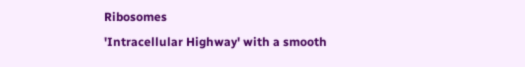Ribosomes
'Intracellular Highway' with a smooth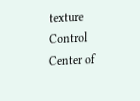texture
Control Center of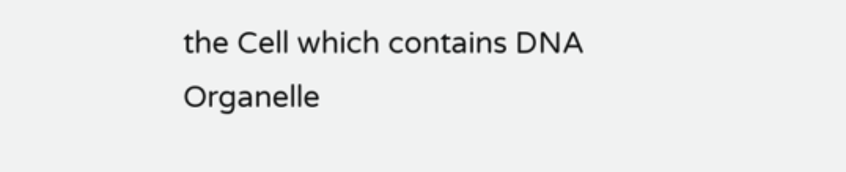the Cell which contains DNA
Organelle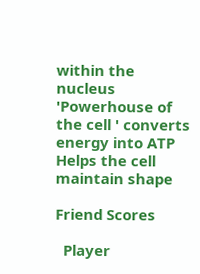within the nucleus
'Powerhouse of the cell ' converts energy into ATP
Helps the cell maintain shape

Friend Scores

  Player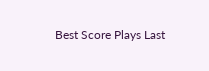Best Score Plays Last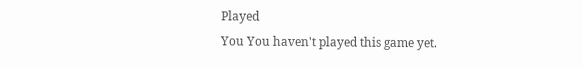Played
You You haven't played this game yet.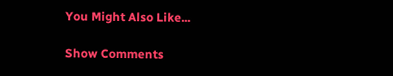You Might Also Like...

Show Comments